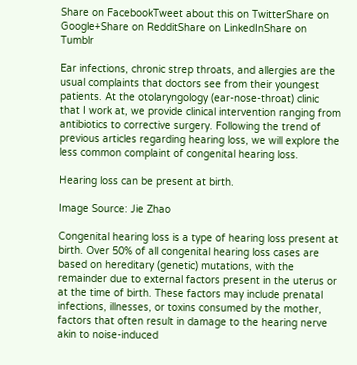Share on FacebookTweet about this on TwitterShare on Google+Share on RedditShare on LinkedInShare on Tumblr

Ear infections, chronic strep throats, and allergies are the usual complaints that doctors see from their youngest patients. At the otolaryngology (ear-nose-throat) clinic that I work at, we provide clinical intervention ranging from antibiotics to corrective surgery. Following the trend of previous articles regarding hearing loss, we will explore the less common complaint of congenital hearing loss.

Hearing loss can be present at birth.

Image Source: Jie Zhao

Congenital hearing loss is a type of hearing loss present at birth. Over 50% of all congenital hearing loss cases are based on hereditary (genetic) mutations, with the remainder due to external factors present in the uterus or at the time of birth. These factors may include prenatal infections, illnesses, or toxins consumed by the mother, factors that often result in damage to the hearing nerve akin to noise-induced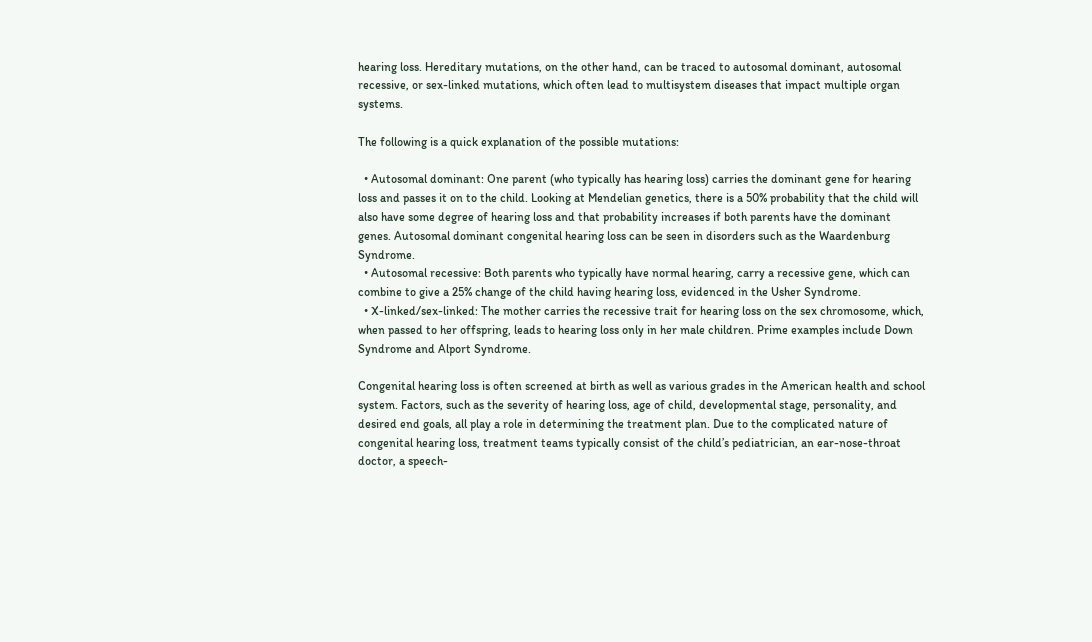hearing loss. Hereditary mutations, on the other hand, can be traced to autosomal dominant, autosomal recessive, or sex-linked mutations, which often lead to multisystem diseases that impact multiple organ systems.

The following is a quick explanation of the possible mutations:

  • Autosomal dominant: One parent (who typically has hearing loss) carries the dominant gene for hearing loss and passes it on to the child. Looking at Mendelian genetics, there is a 50% probability that the child will also have some degree of hearing loss and that probability increases if both parents have the dominant genes. Autosomal dominant congenital hearing loss can be seen in disorders such as the Waardenburg Syndrome.
  • Autosomal recessive: Both parents who typically have normal hearing, carry a recessive gene, which can combine to give a 25% change of the child having hearing loss, evidenced in the Usher Syndrome.
  • X-linked/sex-linked: The mother carries the recessive trait for hearing loss on the sex chromosome, which, when passed to her offspring, leads to hearing loss only in her male children. Prime examples include Down Syndrome and Alport Syndrome.

Congenital hearing loss is often screened at birth as well as various grades in the American health and school system. Factors, such as the severity of hearing loss, age of child, developmental stage, personality, and desired end goals, all play a role in determining the treatment plan. Due to the complicated nature of congenital hearing loss, treatment teams typically consist of the child’s pediatrician, an ear-nose-throat doctor, a speech-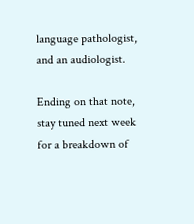language pathologist, and an audiologist.

Ending on that note, stay tuned next week for a breakdown of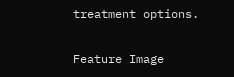treatment options.

Feature Image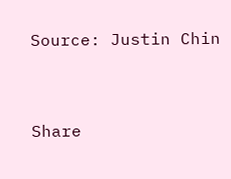Source: Justin Chin


Share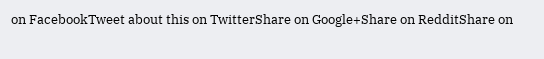on FacebookTweet about this on TwitterShare on Google+Share on RedditShare on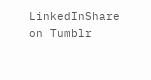LinkedInShare on Tumblr